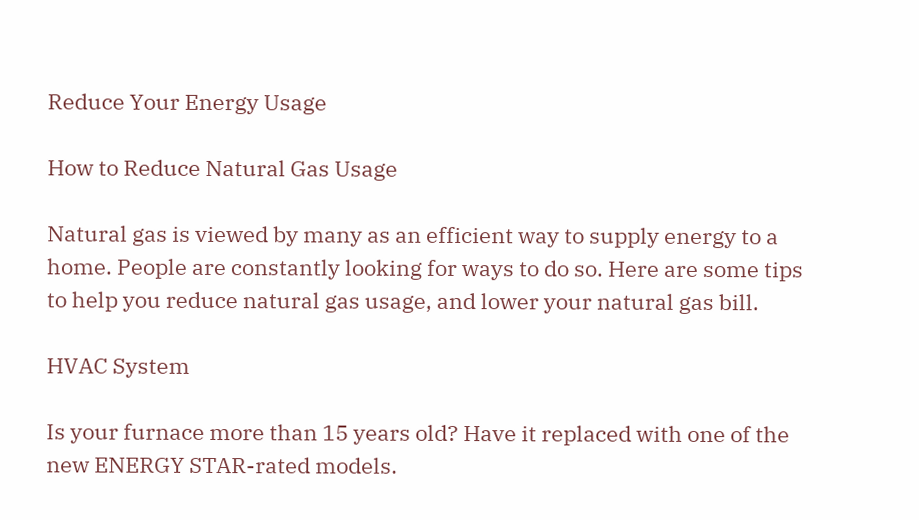Reduce Your Energy Usage

How to Reduce Natural Gas Usage

Natural gas is viewed by many as an efficient way to supply energy to a home. People are constantly looking for ways to do so. Here are some tips to help you reduce natural gas usage, and lower your natural gas bill.

HVAC System

Is your furnace more than 15 years old? Have it replaced with one of the new ENERGY STAR-rated models.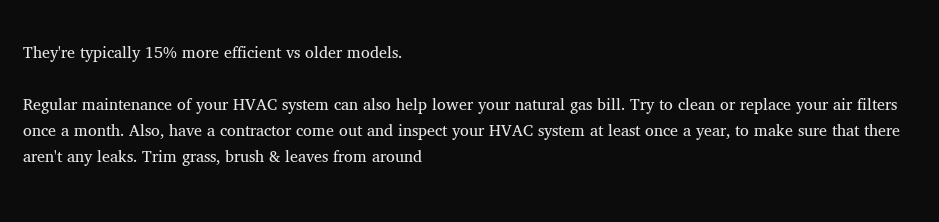They're typically 15% more efficient vs older models.

Regular maintenance of your HVAC system can also help lower your natural gas bill. Try to clean or replace your air filters once a month. Also, have a contractor come out and inspect your HVAC system at least once a year, to make sure that there aren't any leaks. Trim grass, brush & leaves from around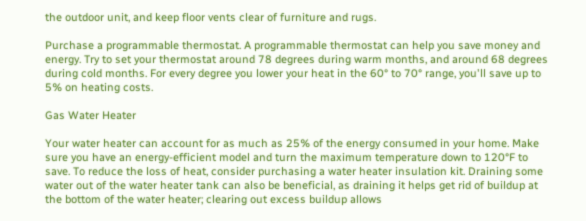the outdoor unit, and keep floor vents clear of furniture and rugs.

Purchase a programmable thermostat. A programmable thermostat can help you save money and energy. Try to set your thermostat around 78 degrees during warm months, and around 68 degrees during cold months. For every degree you lower your heat in the 60° to 70° range, you'll save up to 5% on heating costs.

Gas Water Heater

Your water heater can account for as much as 25% of the energy consumed in your home. Make sure you have an energy-efficient model and turn the maximum temperature down to 120°F to save. To reduce the loss of heat, consider purchasing a water heater insulation kit. Draining some water out of the water heater tank can also be beneficial, as draining it helps get rid of buildup at the bottom of the water heater; clearing out excess buildup allows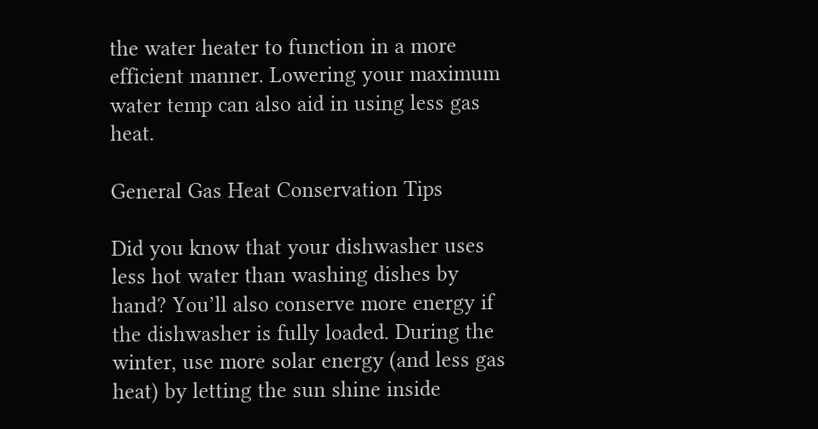the water heater to function in a more efficient manner. Lowering your maximum water temp can also aid in using less gas heat.

General Gas Heat Conservation Tips

Did you know that your dishwasher uses less hot water than washing dishes by hand? You’ll also conserve more energy if the dishwasher is fully loaded. During the winter, use more solar energy (and less gas heat) by letting the sun shine inside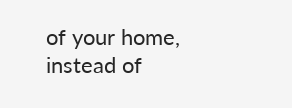of your home, instead of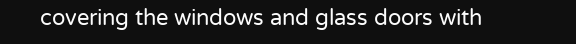covering the windows and glass doors with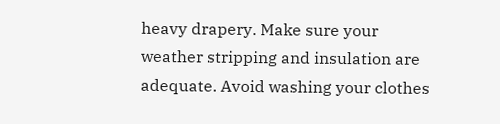heavy drapery. Make sure your weather stripping and insulation are adequate. Avoid washing your clothes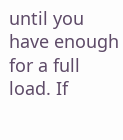until you have enough for a full load. If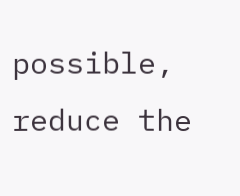possible, reduce the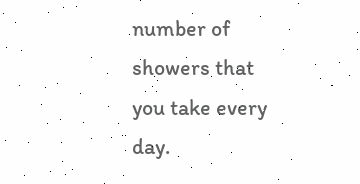number of showers that you take every day.